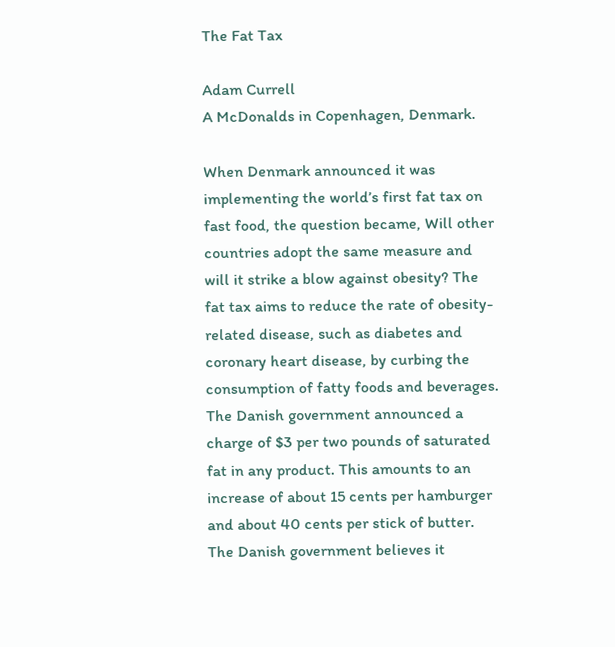The Fat Tax

Adam Currell
A McDonalds in Copenhagen, Denmark.

When Denmark announced it was implementing the world’s first fat tax on fast food, the question became, Will other countries adopt the same measure and will it strike a blow against obesity? The fat tax aims to reduce the rate of obesity-related disease, such as diabetes and coronary heart disease, by curbing the consumption of fatty foods and beverages. The Danish government announced a charge of $3 per two pounds of saturated fat in any product. This amounts to an increase of about 15 cents per hamburger and about 40 cents per stick of butter. The Danish government believes it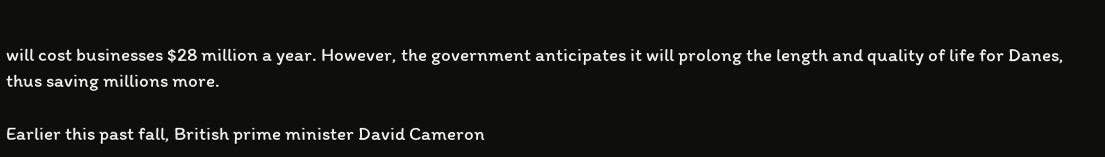will cost businesses $28 million a year. However, the government anticipates it will prolong the length and quality of life for Danes, thus saving millions more.

Earlier this past fall, British prime minister David Cameron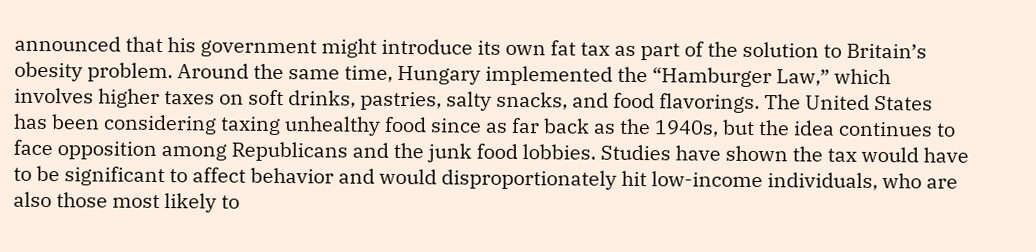announced that his government might introduce its own fat tax as part of the solution to Britain’s obesity problem. Around the same time, Hungary implemented the “Hamburger Law,” which involves higher taxes on soft drinks, pastries, salty snacks, and food flavorings. The United States has been considering taxing unhealthy food since as far back as the 1940s, but the idea continues to face opposition among Republicans and the junk food lobbies. Studies have shown the tax would have to be significant to affect behavior and would disproportionately hit low-income individuals, who are also those most likely to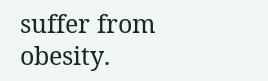suffer from obesity.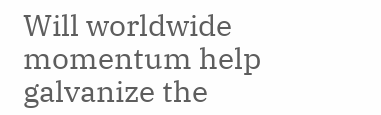Will worldwide momentum help galvanize the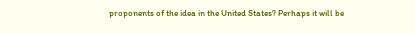proponents of the idea in the United States? Perhaps it will be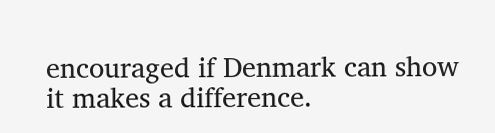encouraged if Denmark can show it makes a difference.